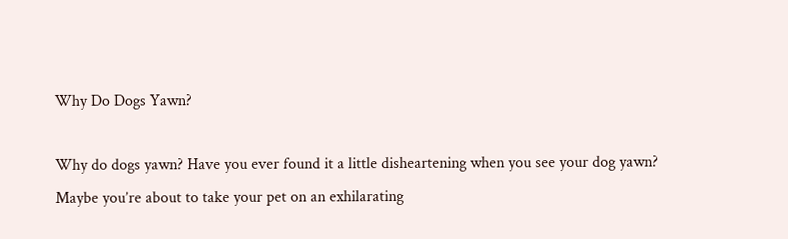Why Do Dogs Yawn?

Why do dogs yawn? Have you ever found it a little disheartening when you see your dog yawn?  Maybe you’re about to take your pet on an exhilarating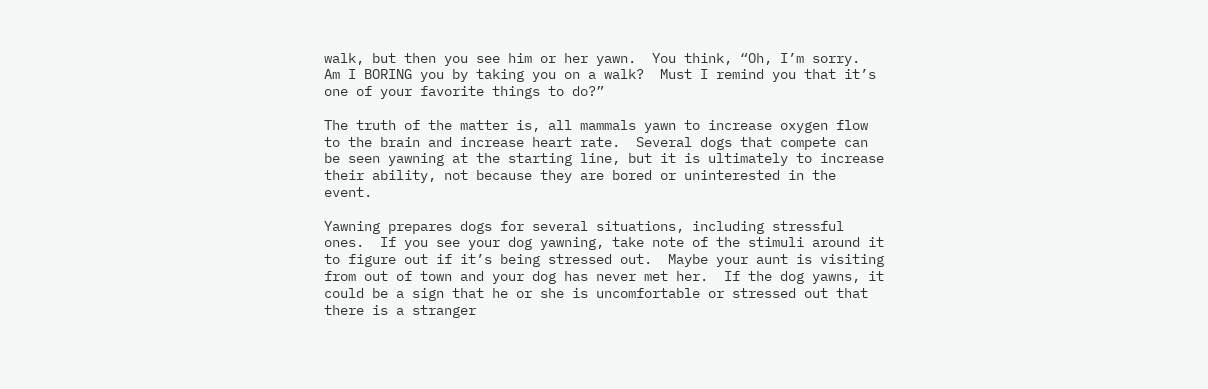walk, but then you see him or her yawn.  You think, “Oh, I’m sorry.  Am I BORING you by taking you on a walk?  Must I remind you that it’s one of your favorite things to do?”

The truth of the matter is, all mammals yawn to increase oxygen flow to the brain and increase heart rate.  Several dogs that compete can be seen yawning at the starting line, but it is ultimately to increase their ability, not because they are bored or uninterested in the event.

Yawning prepares dogs for several situations, including stressful ones.  If you see your dog yawning, take note of the stimuli around it to figure out if it’s being stressed out.  Maybe your aunt is visiting from out of town and your dog has never met her.  If the dog yawns, it could be a sign that he or she is uncomfortable or stressed out that there is a stranger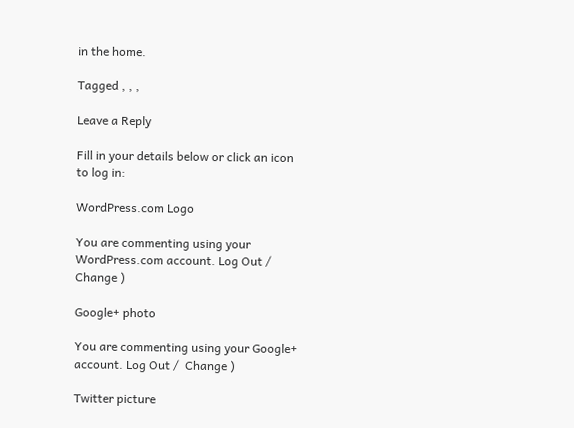in the home.

Tagged , , ,

Leave a Reply

Fill in your details below or click an icon to log in:

WordPress.com Logo

You are commenting using your WordPress.com account. Log Out /  Change )

Google+ photo

You are commenting using your Google+ account. Log Out /  Change )

Twitter picture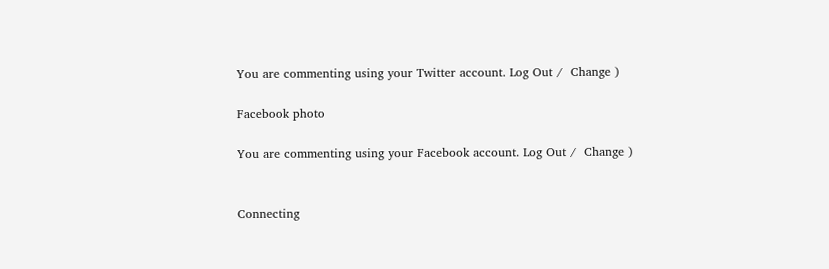You are commenting using your Twitter account. Log Out /  Change )

Facebook photo

You are commenting using your Facebook account. Log Out /  Change )


Connecting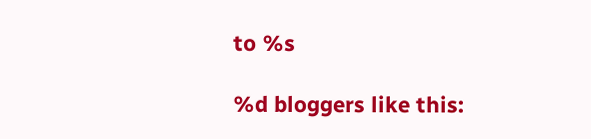to %s

%d bloggers like this: